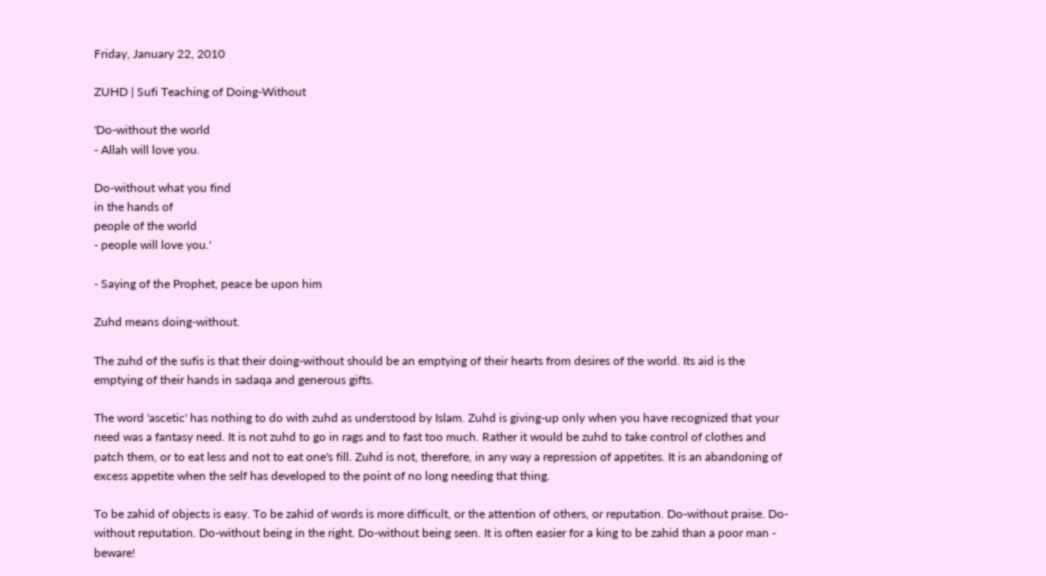Friday, January 22, 2010

ZUHD | Sufi Teaching of Doing-Without

'Do-without the world
- Allah will love you.

Do-without what you find
in the hands of
people of the world
- people will love you.'

- Saying of the Prophet, peace be upon him

Zuhd means doing-without.

The zuhd of the sufis is that their doing-without should be an emptying of their hearts from desires of the world. Its aid is the emptying of their hands in sadaqa and generous gifts.

The word 'ascetic' has nothing to do with zuhd as understood by Islam. Zuhd is giving-up only when you have recognized that your need was a fantasy need. It is not zuhd to go in rags and to fast too much. Rather it would be zuhd to take control of clothes and patch them, or to eat less and not to eat one's fill. Zuhd is not, therefore, in any way a repression of appetites. It is an abandoning of excess appetite when the self has developed to the point of no long needing that thing.

To be zahid of objects is easy. To be zahid of words is more difficult, or the attention of others, or reputation. Do-without praise. Do-without reputation. Do-without being in the right. Do-without being seen. It is often easier for a king to be zahid than a poor man - beware!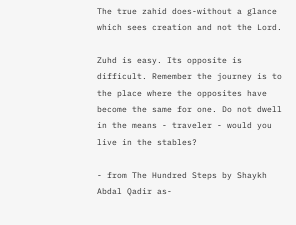The true zahid does-without a glance which sees creation and not the Lord.

Zuhd is easy. Its opposite is difficult. Remember the journey is to the place where the opposites have become the same for one. Do not dwell in the means - traveler - would you live in the stables?

- from The Hundred Steps by Shaykh Abdal Qadir as-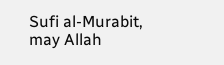Sufi al-Murabit, may Allah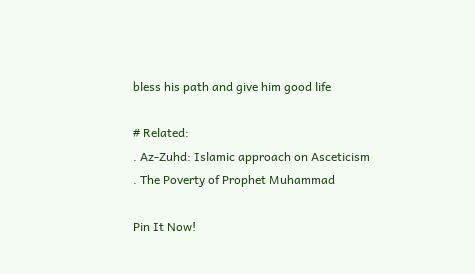bless his path and give him good life

# Related:
. Az-Zuhd: Islamic approach on Asceticism
. The Poverty of Prophet Muhammad

Pin It Now!